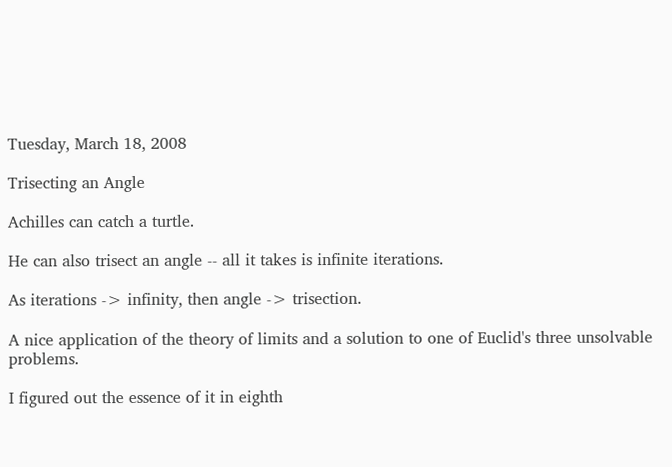Tuesday, March 18, 2008

Trisecting an Angle

Achilles can catch a turtle.

He can also trisect an angle -- all it takes is infinite iterations.

As iterations -> infinity, then angle -> trisection.

A nice application of the theory of limits and a solution to one of Euclid's three unsolvable problems.

I figured out the essence of it in eighth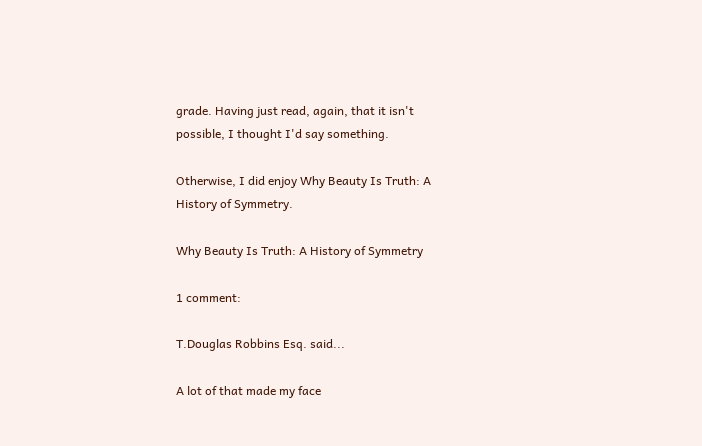grade. Having just read, again, that it isn't possible, I thought I'd say something.

Otherwise, I did enjoy Why Beauty Is Truth: A History of Symmetry.

Why Beauty Is Truth: A History of Symmetry

1 comment:

T.Douglas Robbins Esq. said...

A lot of that made my face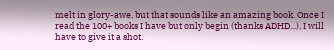melt in glory-awe, but that sounds like an amazing book. Once I read the 100+ books I have but only begin (thanks ADHD...), I will have to give it a shot.